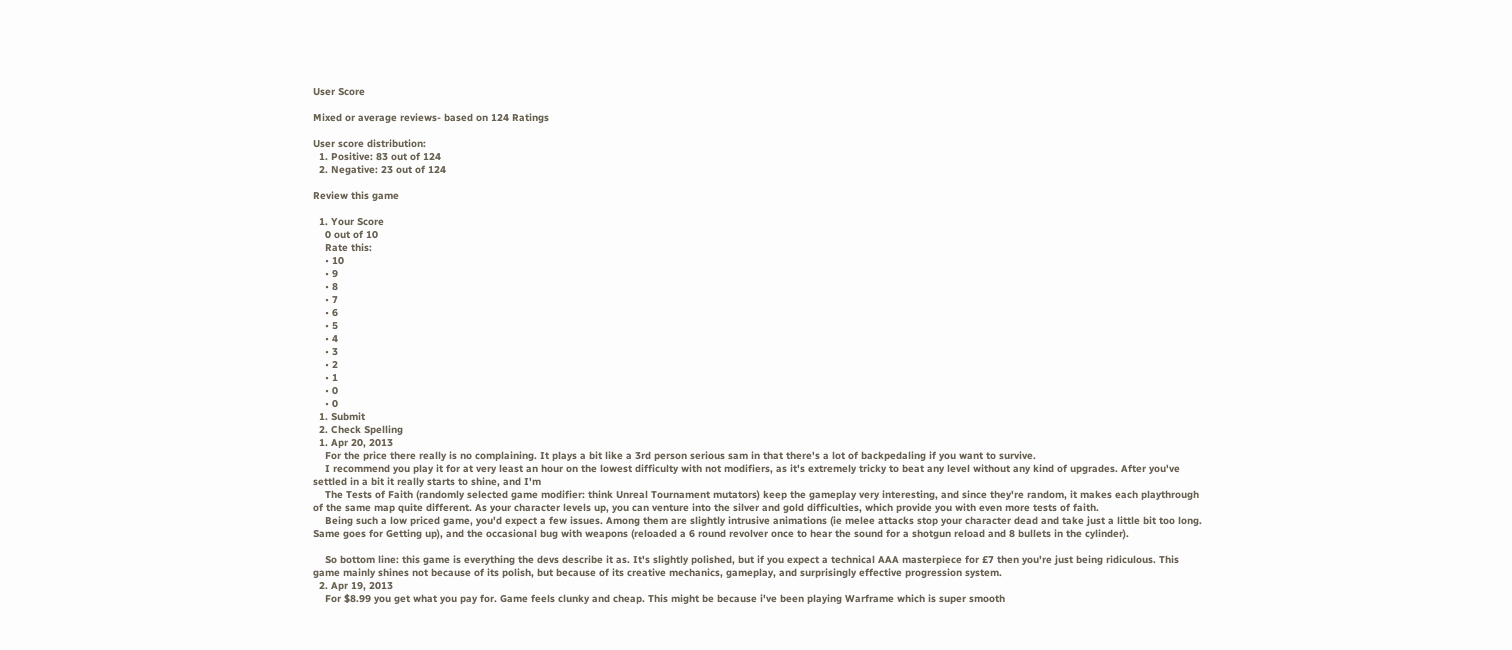User Score

Mixed or average reviews- based on 124 Ratings

User score distribution:
  1. Positive: 83 out of 124
  2. Negative: 23 out of 124

Review this game

  1. Your Score
    0 out of 10
    Rate this:
    • 10
    • 9
    • 8
    • 7
    • 6
    • 5
    • 4
    • 3
    • 2
    • 1
    • 0
    • 0
  1. Submit
  2. Check Spelling
  1. Apr 20, 2013
    For the price there really is no complaining. It plays a bit like a 3rd person serious sam in that there's a lot of backpedaling if you want to survive.
    I recommend you play it for at very least an hour on the lowest difficulty with not modifiers, as it's extremely tricky to beat any level without any kind of upgrades. After you've settled in a bit it really starts to shine, and I'm
    The Tests of Faith (randomly selected game modifier: think Unreal Tournament mutators) keep the gameplay very interesting, and since they're random, it makes each playthrough of the same map quite different. As your character levels up, you can venture into the silver and gold difficulties, which provide you with even more tests of faith.
    Being such a low priced game, you'd expect a few issues. Among them are slightly intrusive animations (ie melee attacks stop your character dead and take just a little bit too long. Same goes for Getting up), and the occasional bug with weapons (reloaded a 6 round revolver once to hear the sound for a shotgun reload and 8 bullets in the cylinder).

    So bottom line: this game is everything the devs describe it as. It's slightly polished, but if you expect a technical AAA masterpiece for £7 then you're just being ridiculous. This game mainly shines not because of its polish, but because of its creative mechanics, gameplay, and surprisingly effective progression system.
  2. Apr 19, 2013
    For $8.99 you get what you pay for. Game feels clunky and cheap. This might be because i've been playing Warframe which is super smooth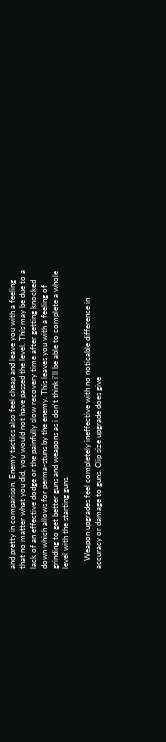and pretty in comparison. Enemy tactics also feel cheap and leave you with a feeling that no matter what you did, you would not have passed the level. This may be due to a lack of an effective dodge or the painfully slow recovery time after getting knocked down which allows for perma-stuns by the enemy. This leaves you with a feeling of grinding to get better guns and weapons as i don't think i'll be able to complete a whole level with the starting guns.

    Weapon upgrades feel completely ineffective with no noticable difference in accuracy or damage to guns. Clip size upgrade does give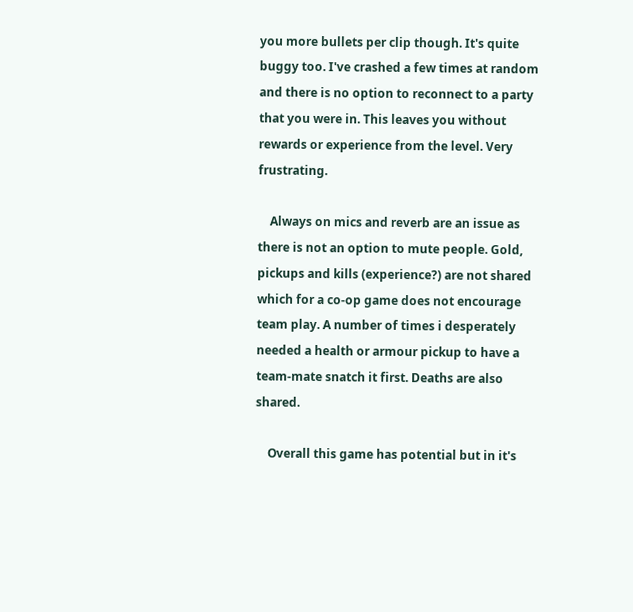you more bullets per clip though. It's quite buggy too. I've crashed a few times at random and there is no option to reconnect to a party that you were in. This leaves you without rewards or experience from the level. Very frustrating.

    Always on mics and reverb are an issue as there is not an option to mute people. Gold, pickups and kills (experience?) are not shared which for a co-op game does not encourage team play. A number of times i desperately needed a health or armour pickup to have a team-mate snatch it first. Deaths are also shared.

    Overall this game has potential but in it's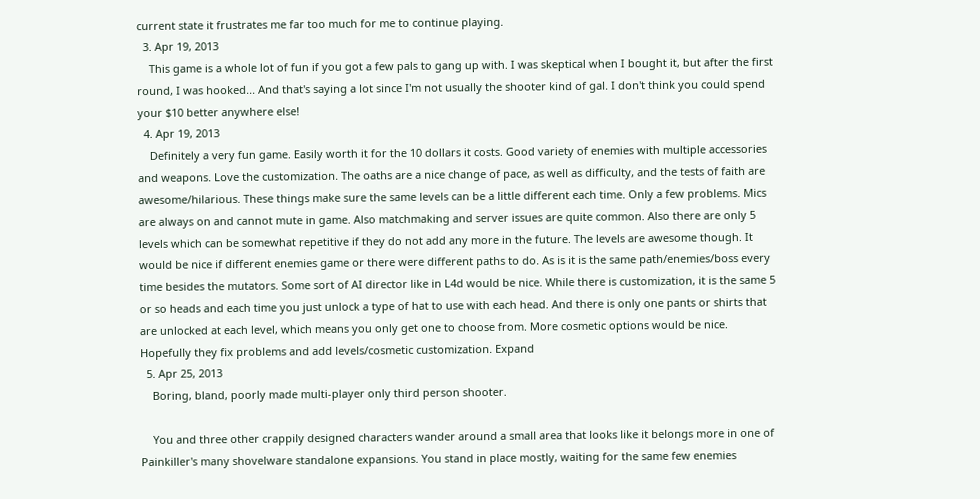current state it frustrates me far too much for me to continue playing.
  3. Apr 19, 2013
    This game is a whole lot of fun if you got a few pals to gang up with. I was skeptical when I bought it, but after the first round, I was hooked... And that's saying a lot since I'm not usually the shooter kind of gal. I don't think you could spend your $10 better anywhere else!
  4. Apr 19, 2013
    Definitely a very fun game. Easily worth it for the 10 dollars it costs. Good variety of enemies with multiple accessories and weapons. Love the customization. The oaths are a nice change of pace, as well as difficulty, and the tests of faith are awesome/hilarious. These things make sure the same levels can be a little different each time. Only a few problems. Mics are always on and cannot mute in game. Also matchmaking and server issues are quite common. Also there are only 5 levels which can be somewhat repetitive if they do not add any more in the future. The levels are awesome though. It would be nice if different enemies game or there were different paths to do. As is it is the same path/enemies/boss every time besides the mutators. Some sort of AI director like in L4d would be nice. While there is customization, it is the same 5 or so heads and each time you just unlock a type of hat to use with each head. And there is only one pants or shirts that are unlocked at each level, which means you only get one to choose from. More cosmetic options would be nice. Hopefully they fix problems and add levels/cosmetic customization. Expand
  5. Apr 25, 2013
    Boring, bland, poorly made multi-player only third person shooter.

    You and three other crappily designed characters wander around a small area that looks like it belongs more in one of Painkiller's many shovelware standalone expansions. You stand in place mostly, waiting for the same few enemies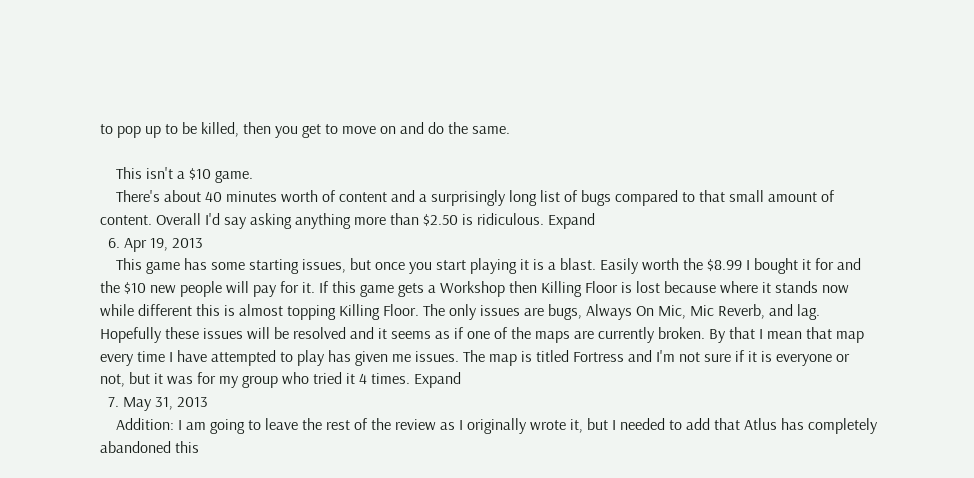to pop up to be killed, then you get to move on and do the same.

    This isn't a $10 game.
    There's about 40 minutes worth of content and a surprisingly long list of bugs compared to that small amount of content. Overall I'd say asking anything more than $2.50 is ridiculous. Expand
  6. Apr 19, 2013
    This game has some starting issues, but once you start playing it is a blast. Easily worth the $8.99 I bought it for and the $10 new people will pay for it. If this game gets a Workshop then Killing Floor is lost because where it stands now while different this is almost topping Killing Floor. The only issues are bugs, Always On Mic, Mic Reverb, and lag. Hopefully these issues will be resolved and it seems as if one of the maps are currently broken. By that I mean that map every time I have attempted to play has given me issues. The map is titled Fortress and I'm not sure if it is everyone or not, but it was for my group who tried it 4 times. Expand
  7. May 31, 2013
    Addition: I am going to leave the rest of the review as I originally wrote it, but I needed to add that Atlus has completely abandoned this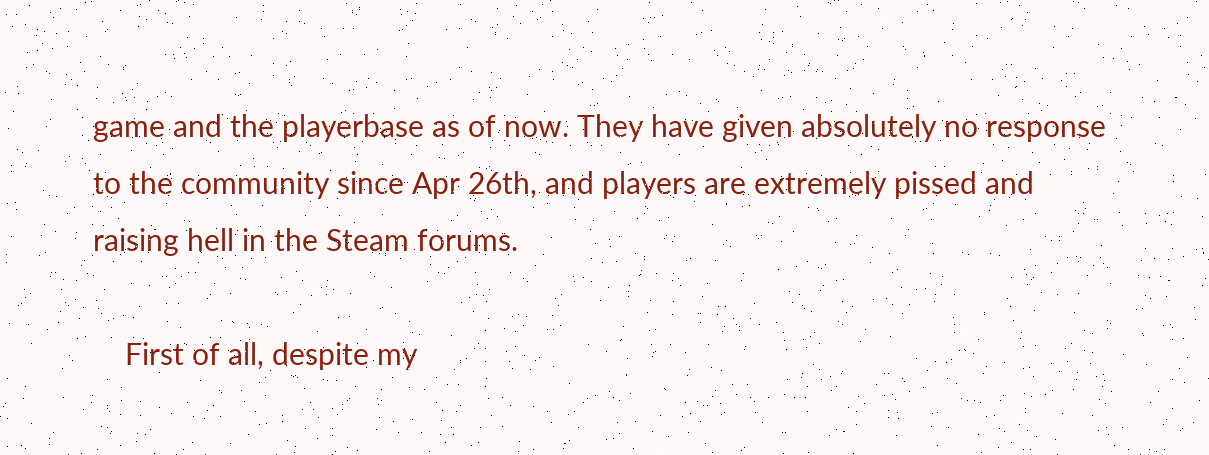game and the playerbase as of now. They have given absolutely no response to the community since Apr 26th, and players are extremely pissed and raising hell in the Steam forums.

    First of all, despite my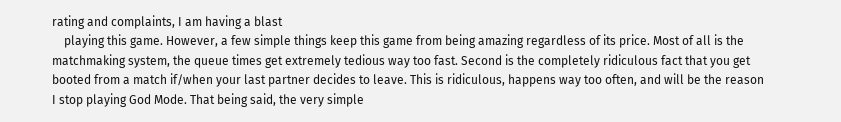rating and complaints, I am having a blast
    playing this game. However, a few simple things keep this game from being amazing regardless of its price. Most of all is the matchmaking system, the queue times get extremely tedious way too fast. Second is the completely ridiculous fact that you get booted from a match if/when your last partner decides to leave. This is ridiculous, happens way too often, and will be the reason I stop playing God Mode. That being said, the very simple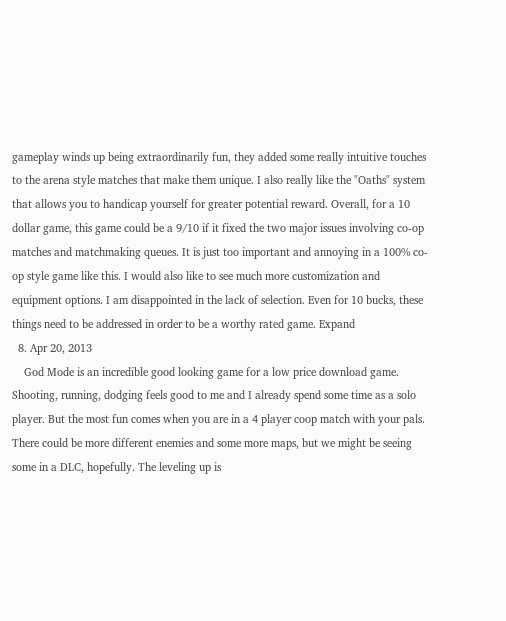gameplay winds up being extraordinarily fun, they added some really intuitive touches to the arena style matches that make them unique. I also really like the "Oaths" system that allows you to handicap yourself for greater potential reward. Overall, for a 10 dollar game, this game could be a 9/10 if it fixed the two major issues involving co-op matches and matchmaking queues. It is just too important and annoying in a 100% co-op style game like this. I would also like to see much more customization and equipment options. I am disappointed in the lack of selection. Even for 10 bucks, these things need to be addressed in order to be a worthy rated game. Expand
  8. Apr 20, 2013
    God Mode is an incredible good looking game for a low price download game. Shooting, running, dodging feels good to me and I already spend some time as a solo player. But the most fun comes when you are in a 4 player coop match with your pals. There could be more different enemies and some more maps, but we might be seeing some in a DLC, hopefully. The leveling up is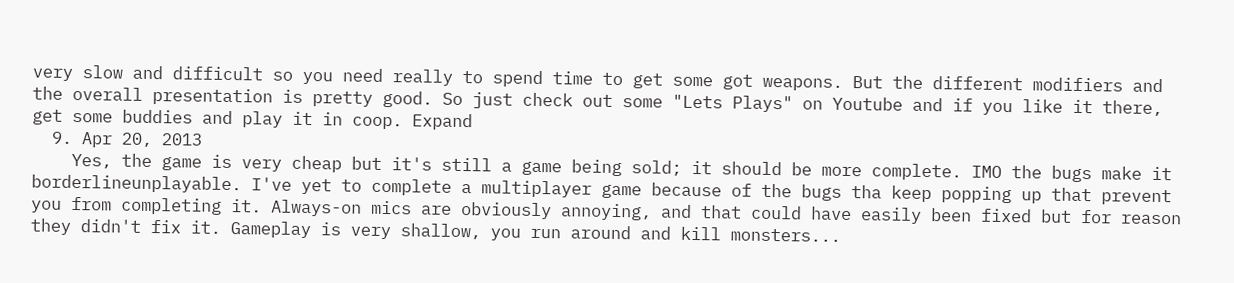very slow and difficult so you need really to spend time to get some got weapons. But the different modifiers and the overall presentation is pretty good. So just check out some "Lets Plays" on Youtube and if you like it there, get some buddies and play it in coop. Expand
  9. Apr 20, 2013
    Yes, the game is very cheap but it's still a game being sold; it should be more complete. IMO the bugs make it borderlineunplayable. I've yet to complete a multiplayer game because of the bugs tha keep popping up that prevent you from completing it. Always-on mics are obviously annoying, and that could have easily been fixed but for reason they didn't fix it. Gameplay is very shallow, you run around and kill monsters...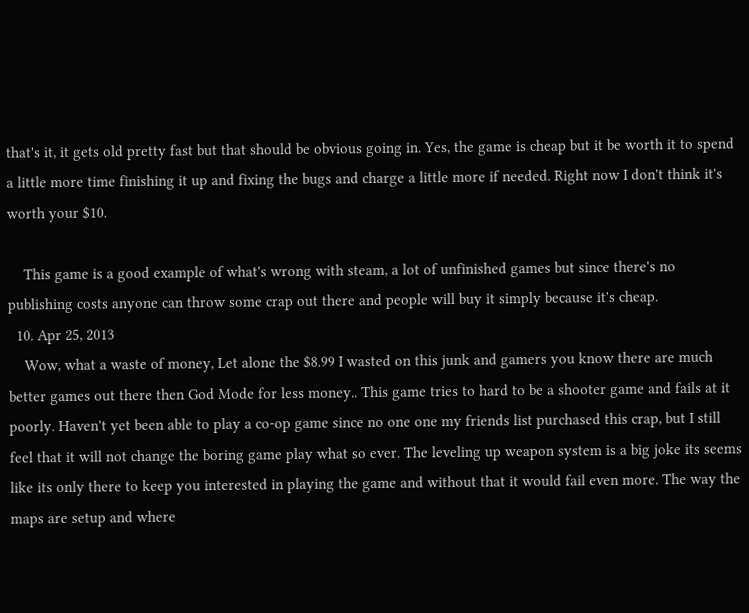that's it, it gets old pretty fast but that should be obvious going in. Yes, the game is cheap but it be worth it to spend a little more time finishing it up and fixing the bugs and charge a little more if needed. Right now I don't think it's worth your $10.

    This game is a good example of what's wrong with steam, a lot of unfinished games but since there's no publishing costs anyone can throw some crap out there and people will buy it simply because it's cheap.
  10. Apr 25, 2013
    Wow, what a waste of money, Let alone the $8.99 I wasted on this junk and gamers you know there are much better games out there then God Mode for less money.. This game tries to hard to be a shooter game and fails at it poorly. Haven't yet been able to play a co-op game since no one one my friends list purchased this crap, but I still feel that it will not change the boring game play what so ever. The leveling up weapon system is a big joke its seems like its only there to keep you interested in playing the game and without that it would fail even more. The way the maps are setup and where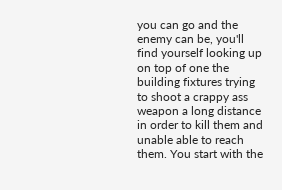you can go and the enemy can be, you'll find yourself looking up on top of one the building fixtures trying to shoot a crappy ass weapon a long distance in order to kill them and unable able to reach them. You start with the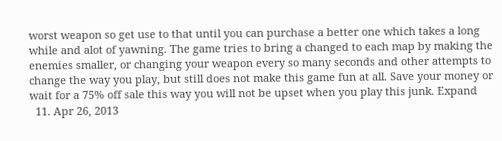worst weapon so get use to that until you can purchase a better one which takes a long while and alot of yawning. The game tries to bring a changed to each map by making the enemies smaller, or changing your weapon every so many seconds and other attempts to change the way you play, but still does not make this game fun at all. Save your money or wait for a 75% off sale this way you will not be upset when you play this junk. Expand
  11. Apr 26, 2013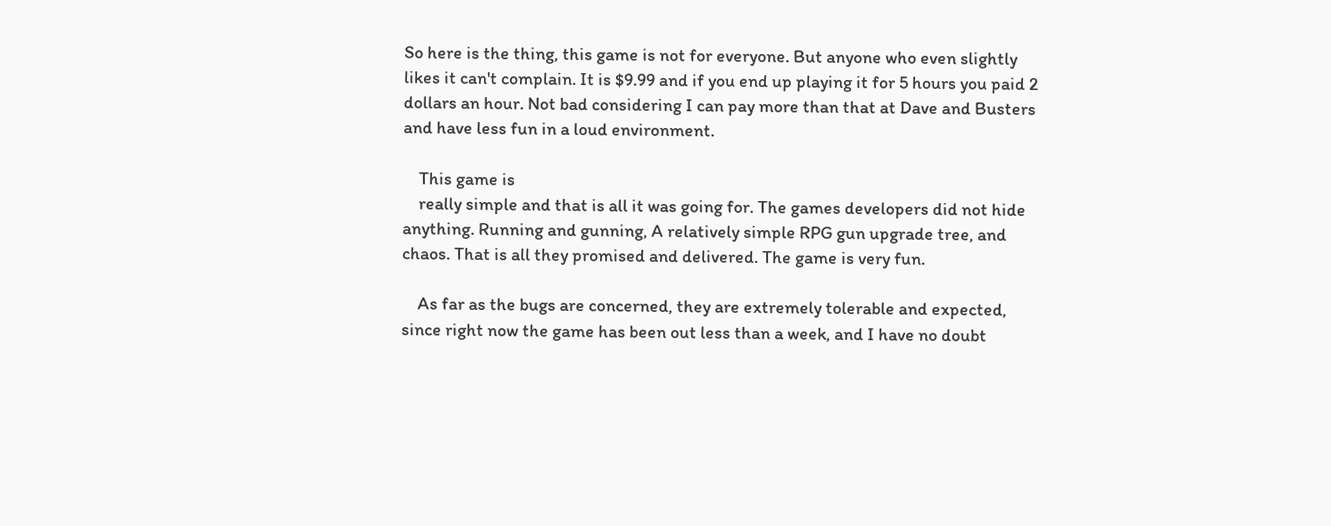So here is the thing, this game is not for everyone. But anyone who even slightly likes it can't complain. It is $9.99 and if you end up playing it for 5 hours you paid 2 dollars an hour. Not bad considering I can pay more than that at Dave and Busters and have less fun in a loud environment.

    This game is
    really simple and that is all it was going for. The games developers did not hide anything. Running and gunning, A relatively simple RPG gun upgrade tree, and chaos. That is all they promised and delivered. The game is very fun.

    As far as the bugs are concerned, they are extremely tolerable and expected, since right now the game has been out less than a week, and I have no doubt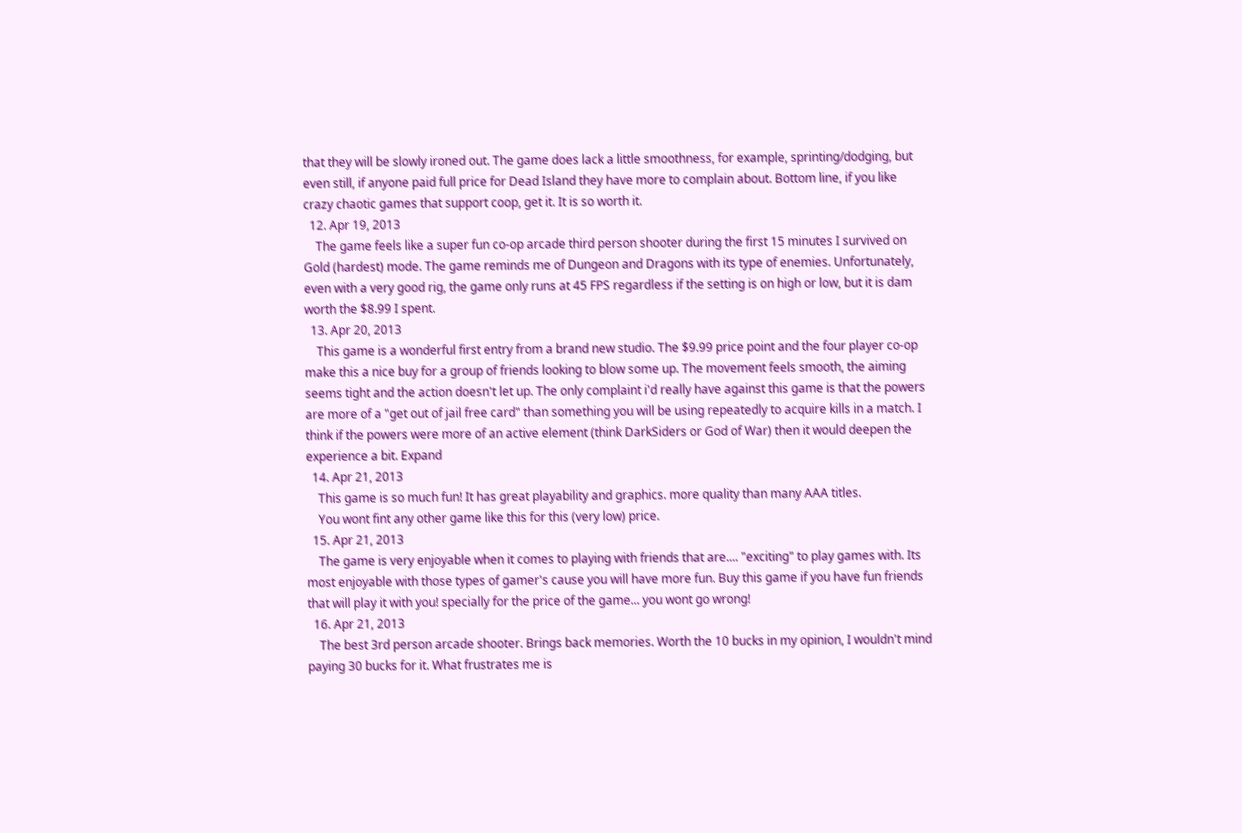that they will be slowly ironed out. The game does lack a little smoothness, for example, sprinting/dodging, but even still, if anyone paid full price for Dead Island they have more to complain about. Bottom line, if you like crazy chaotic games that support coop, get it. It is so worth it.
  12. Apr 19, 2013
    The game feels like a super fun co-op arcade third person shooter during the first 15 minutes I survived on Gold (hardest) mode. The game reminds me of Dungeon and Dragons with its type of enemies. Unfortunately, even with a very good rig, the game only runs at 45 FPS regardless if the setting is on high or low, but it is dam worth the $8.99 I spent.
  13. Apr 20, 2013
    This game is a wonderful first entry from a brand new studio. The $9.99 price point and the four player co-op make this a nice buy for a group of friends looking to blow some up. The movement feels smooth, the aiming seems tight and the action doesn't let up. The only complaint i'd really have against this game is that the powers are more of a "get out of jail free card" than something you will be using repeatedly to acquire kills in a match. I think if the powers were more of an active element (think DarkSiders or God of War) then it would deepen the experience a bit. Expand
  14. Apr 21, 2013
    This game is so much fun! It has great playability and graphics. more quality than many AAA titles.
    You wont fint any other game like this for this (very low) price.
  15. Apr 21, 2013
    The game is very enjoyable when it comes to playing with friends that are.... "exciting" to play games with. Its most enjoyable with those types of gamer's cause you will have more fun. Buy this game if you have fun friends that will play it with you! specially for the price of the game... you wont go wrong!
  16. Apr 21, 2013
    The best 3rd person arcade shooter. Brings back memories. Worth the 10 bucks in my opinion, I wouldn't mind paying 30 bucks for it. What frustrates me is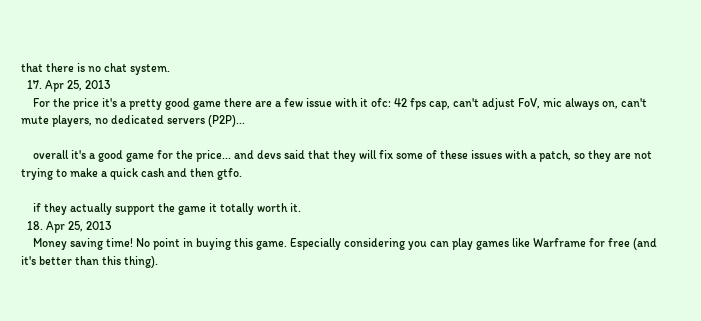that there is no chat system.
  17. Apr 25, 2013
    For the price it's a pretty good game there are a few issue with it ofc: 42 fps cap, can't adjust FoV, mic always on, can't mute players, no dedicated servers (P2P)...

    overall it's a good game for the price... and devs said that they will fix some of these issues with a patch, so they are not trying to make a quick cash and then gtfo.

    if they actually support the game it totally worth it.
  18. Apr 25, 2013
    Money saving time! No point in buying this game. Especially considering you can play games like Warframe for free (and it's better than this thing).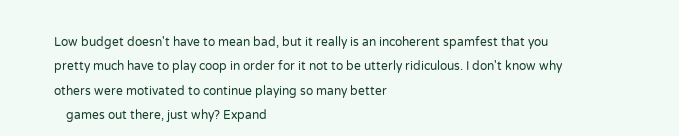Low budget doesn't have to mean bad, but it really is an incoherent spamfest that you pretty much have to play coop in order for it not to be utterly ridiculous. I don't know why others were motivated to continue playing so many better
    games out there, just why? Expand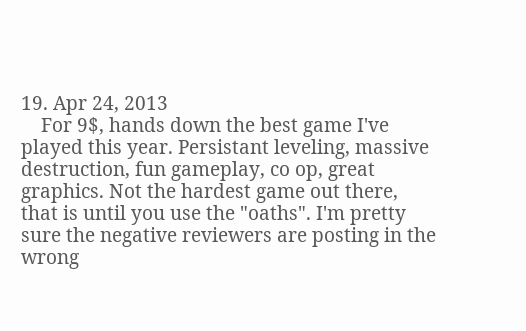19. Apr 24, 2013
    For 9$, hands down the best game I've played this year. Persistant leveling, massive destruction, fun gameplay, co op, great graphics. Not the hardest game out there, that is until you use the "oaths". I'm pretty sure the negative reviewers are posting in the wrong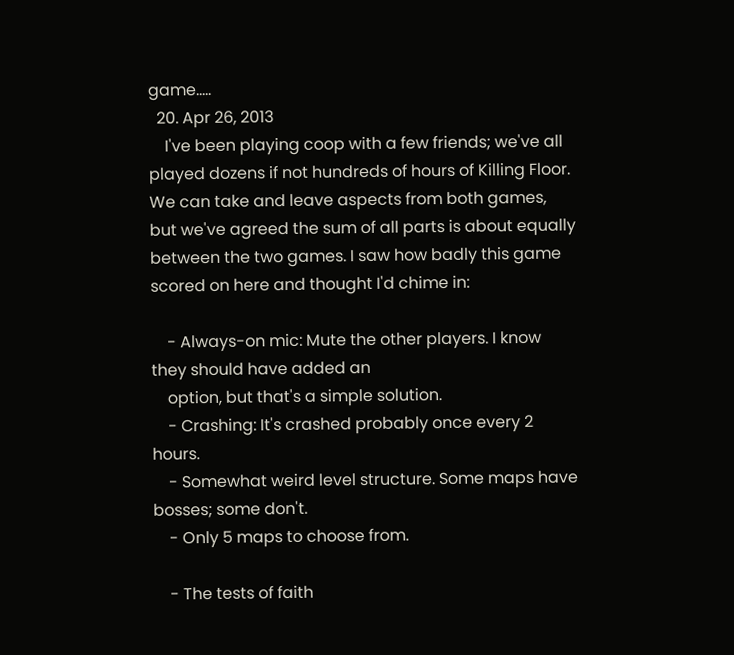game.....
  20. Apr 26, 2013
    I've been playing coop with a few friends; we've all played dozens if not hundreds of hours of Killing Floor. We can take and leave aspects from both games, but we've agreed the sum of all parts is about equally between the two games. I saw how badly this game scored on here and thought I'd chime in:

    - Always-on mic: Mute the other players. I know they should have added an
    option, but that's a simple solution.
    - Crashing: It's crashed probably once every 2 hours.
    - Somewhat weird level structure. Some maps have bosses; some don't.
    - Only 5 maps to choose from.

    - The tests of faith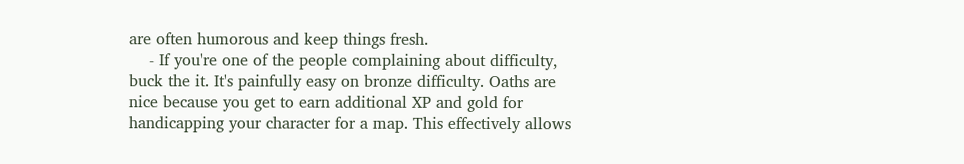are often humorous and keep things fresh.
    - If you're one of the people complaining about difficulty, buck the it. It's painfully easy on bronze difficulty. Oaths are nice because you get to earn additional XP and gold for handicapping your character for a map. This effectively allows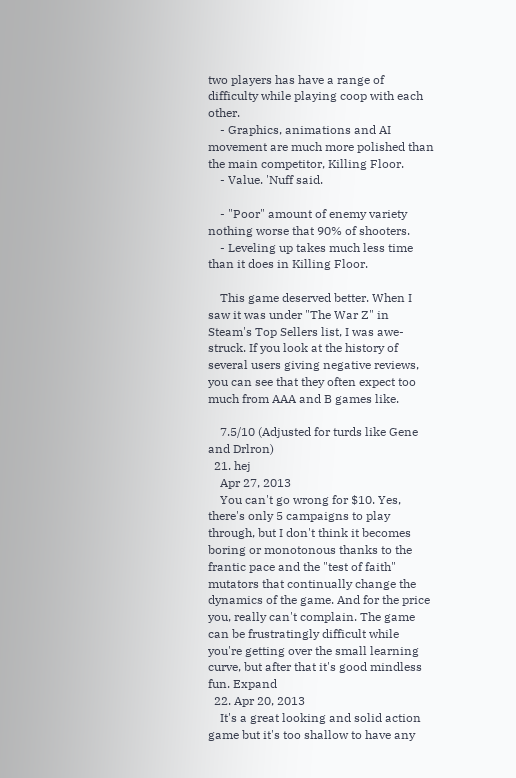two players has have a range of difficulty while playing coop with each other.
    - Graphics, animations and AI movement are much more polished than the main competitor, Killing Floor.
    - Value. 'Nuff said.

    - "Poor" amount of enemy variety nothing worse that 90% of shooters.
    - Leveling up takes much less time than it does in Killing Floor.

    This game deserved better. When I saw it was under "The War Z" in Steam's Top Sellers list, I was awe-struck. If you look at the history of several users giving negative reviews, you can see that they often expect too much from AAA and B games like.

    7.5/10 (Adjusted for turds like Gene and Drlron)
  21. hej
    Apr 27, 2013
    You can't go wrong for $10. Yes, there's only 5 campaigns to play through, but I don't think it becomes boring or monotonous thanks to the frantic pace and the "test of faith" mutators that continually change the dynamics of the game. And for the price you, really can't complain. The game can be frustratingly difficult while you're getting over the small learning curve, but after that it's good mindless fun. Expand
  22. Apr 20, 2013
    It's a great looking and solid action game but it's too shallow to have any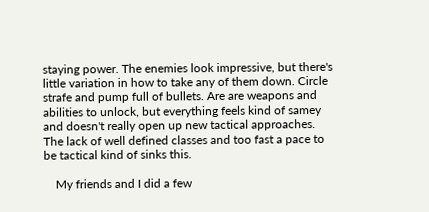staying power. The enemies look impressive, but there's little variation in how to take any of them down. Circle strafe and pump full of bullets. Are are weapons and abilities to unlock, but everything feels kind of samey and doesn't really open up new tactical approaches. The lack of well defined classes and too fast a pace to be tactical kind of sinks this.

    My friends and I did a few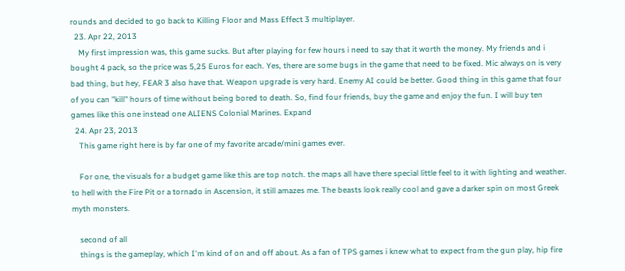rounds and decided to go back to Killing Floor and Mass Effect 3 multiplayer.
  23. Apr 22, 2013
    My first impression was, this game sucks. But after playing for few hours i need to say that it worth the money. My friends and i bought 4 pack, so the price was 5,25 Euros for each. Yes, there are some bugs in the game that need to be fixed. Mic always on is very bad thing, but hey, FEAR 3 also have that. Weapon upgrade is very hard. Enemy AI could be better. Good thing in this game that four of you can "kill" hours of time without being bored to death. So, find four friends, buy the game and enjoy the fun. I will buy ten games like this one instead one ALIENS Colonial Marines. Expand
  24. Apr 23, 2013
    This game right here is by far one of my favorite arcade/mini games ever.

    For one, the visuals for a budget game like this are top notch. the maps all have there special little feel to it with lighting and weather. to hell with the Fire Pit or a tornado in Ascension, it still amazes me. The beasts look really cool and gave a darker spin on most Greek myth monsters.

    second of all
    things is the gameplay, which I'm kind of on and off about. As a fan of TPS games i knew what to expect from the gun play, hip fire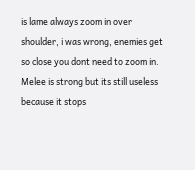is lame always zoom in over shoulder, i was wrong, enemies get so close you dont need to zoom in. Melee is strong but its still useless because it stops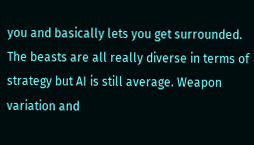you and basically lets you get surrounded. The beasts are all really diverse in terms of strategy but AI is still average. Weapon variation and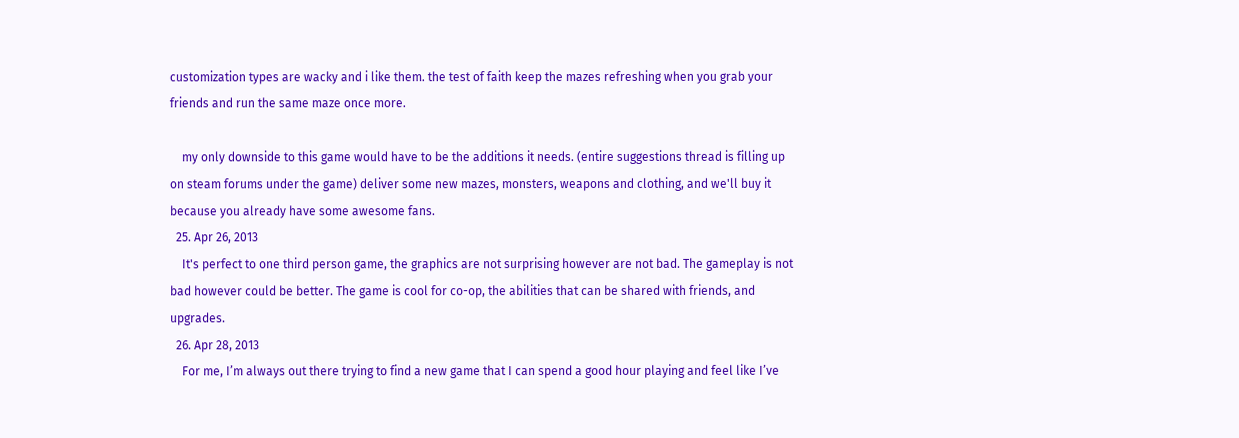customization types are wacky and i like them. the test of faith keep the mazes refreshing when you grab your friends and run the same maze once more.

    my only downside to this game would have to be the additions it needs. (entire suggestions thread is filling up on steam forums under the game) deliver some new mazes, monsters, weapons and clothing, and we'll buy it because you already have some awesome fans.
  25. Apr 26, 2013
    It's perfect to one third person game, the graphics are not surprising however are not bad. The gameplay is not bad however could be better. The game is cool for co-op, the abilities that can be shared with friends, and upgrades.
  26. Apr 28, 2013
    For me, I’m always out there trying to find a new game that I can spend a good hour playing and feel like I’ve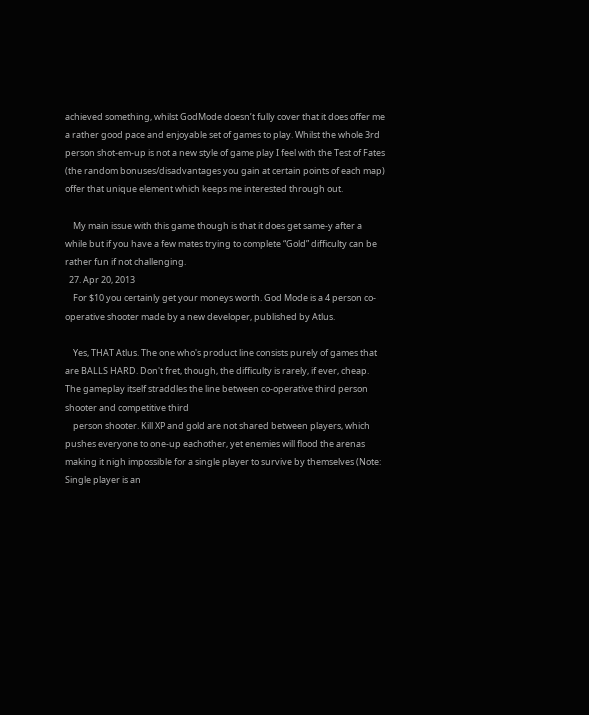achieved something, whilst GodMode doesn’t fully cover that it does offer me a rather good pace and enjoyable set of games to play. Whilst the whole 3rd person shot-em-up is not a new style of game play I feel with the Test of Fates (the random bonuses/disadvantages you gain at certain points of each map) offer that unique element which keeps me interested through out.

    My main issue with this game though is that it does get same-y after a while but if you have a few mates trying to complete “Gold” difficulty can be rather fun if not challenging.
  27. Apr 20, 2013
    For $10 you certainly get your moneys worth. God Mode is a 4 person co-operative shooter made by a new developer, published by Atlus.

    Yes, THAT Atlus. The one who's product line consists purely of games that are BALLS HARD. Don't fret, though, the difficulty is rarely, if ever, cheap. The gameplay itself straddles the line between co-operative third person shooter and competitive third
    person shooter. Kill XP and gold are not shared between players, which pushes everyone to one-up eachother, yet enemies will flood the arenas making it nigh impossible for a single player to survive by themselves (Note: Single player is an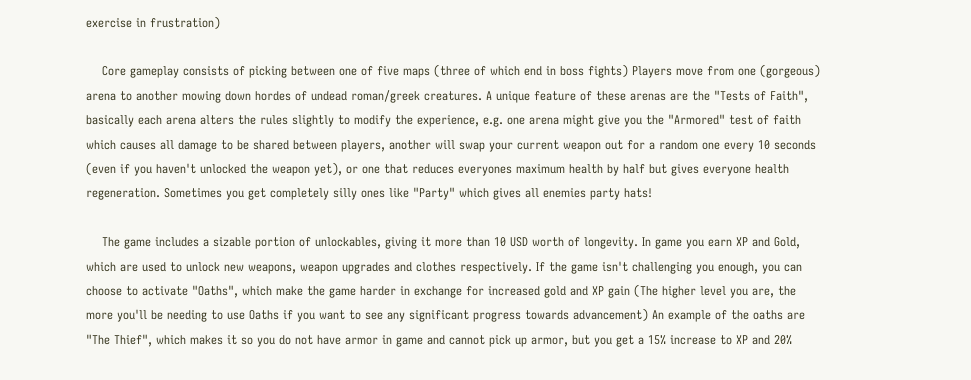exercise in frustration)

    Core gameplay consists of picking between one of five maps (three of which end in boss fights) Players move from one (gorgeous) arena to another mowing down hordes of undead roman/greek creatures. A unique feature of these arenas are the "Tests of Faith", basically each arena alters the rules slightly to modify the experience, e.g. one arena might give you the "Armored" test of faith which causes all damage to be shared between players, another will swap your current weapon out for a random one every 10 seconds (even if you haven't unlocked the weapon yet), or one that reduces everyones maximum health by half but gives everyone health regeneration. Sometimes you get completely silly ones like "Party" which gives all enemies party hats!

    The game includes a sizable portion of unlockables, giving it more than 10 USD worth of longevity. In game you earn XP and Gold, which are used to unlock new weapons, weapon upgrades and clothes respectively. If the game isn't challenging you enough, you can choose to activate "Oaths", which make the game harder in exchange for increased gold and XP gain (The higher level you are, the more you'll be needing to use Oaths if you want to see any significant progress towards advancement) An example of the oaths are "The Thief", which makes it so you do not have armor in game and cannot pick up armor, but you get a 15% increase to XP and 20%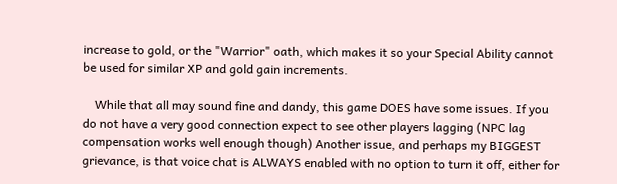increase to gold, or the "Warrior" oath, which makes it so your Special Ability cannot be used for similar XP and gold gain increments.

    While that all may sound fine and dandy, this game DOES have some issues. If you do not have a very good connection expect to see other players lagging (NPC lag compensation works well enough though) Another issue, and perhaps my BIGGEST grievance, is that voice chat is ALWAYS enabled with no option to turn it off, either for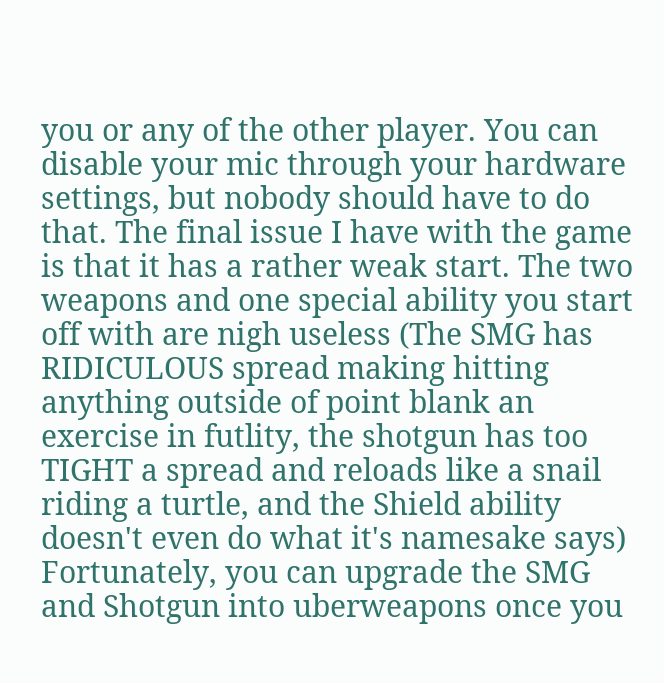you or any of the other player. You can disable your mic through your hardware settings, but nobody should have to do that. The final issue I have with the game is that it has a rather weak start. The two weapons and one special ability you start off with are nigh useless (The SMG has RIDICULOUS spread making hitting anything outside of point blank an exercise in futlity, the shotgun has too TIGHT a spread and reloads like a snail riding a turtle, and the Shield ability doesn't even do what it's namesake says) Fortunately, you can upgrade the SMG and Shotgun into uberweapons once you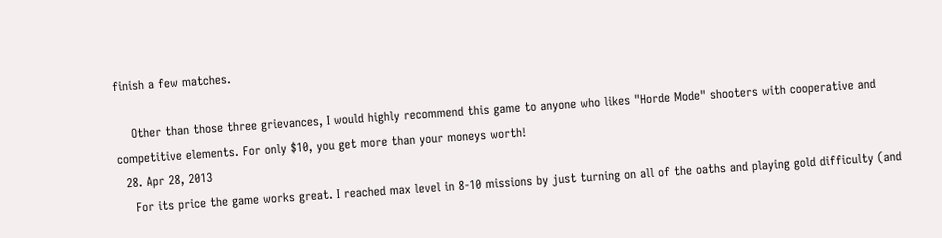finish a few matches.

    Other than those three grievances, I would highly recommend this game to anyone who likes "Horde Mode" shooters with cooperative and competitive elements. For only $10, you get more than your moneys worth!
  28. Apr 28, 2013
    For its price the game works great. I reached max level in 8-10 missions by just turning on all of the oaths and playing gold difficulty (and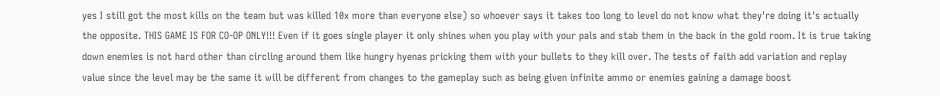yes I still got the most kills on the team but was killed 10x more than everyone else) so whoever says it takes too long to level do not know what they're doing it's actually the opposite. THIS GAME IS FOR CO-OP ONLY!!! Even if it goes single player it only shines when you play with your pals and stab them in the back in the gold room. It is true taking down enemies is not hard other than circling around them like hungry hyenas pricking them with your bullets to they kill over. The tests of faith add variation and replay value since the level may be the same it will be different from changes to the gameplay such as being given infinite ammo or enemies gaining a damage boost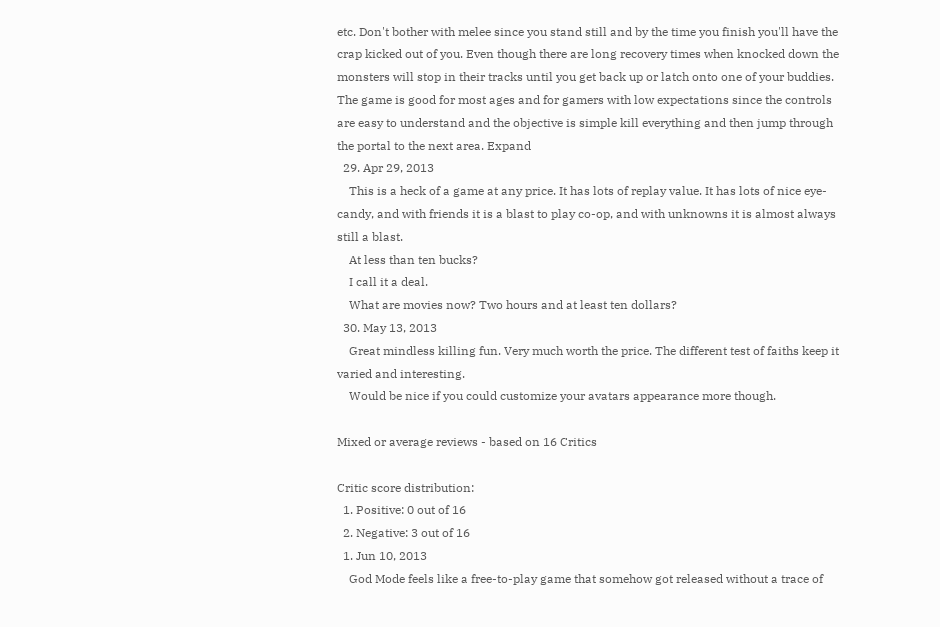etc. Don't bother with melee since you stand still and by the time you finish you'll have the crap kicked out of you. Even though there are long recovery times when knocked down the monsters will stop in their tracks until you get back up or latch onto one of your buddies. The game is good for most ages and for gamers with low expectations since the controls are easy to understand and the objective is simple kill everything and then jump through the portal to the next area. Expand
  29. Apr 29, 2013
    This is a heck of a game at any price. It has lots of replay value. It has lots of nice eye-candy, and with friends it is a blast to play co-op, and with unknowns it is almost always still a blast.
    At less than ten bucks?
    I call it a deal.
    What are movies now? Two hours and at least ten dollars?
  30. May 13, 2013
    Great mindless killing fun. Very much worth the price. The different test of faiths keep it varied and interesting.
    Would be nice if you could customize your avatars appearance more though.

Mixed or average reviews - based on 16 Critics

Critic score distribution:
  1. Positive: 0 out of 16
  2. Negative: 3 out of 16
  1. Jun 10, 2013
    God Mode feels like a free-to-play game that somehow got released without a trace of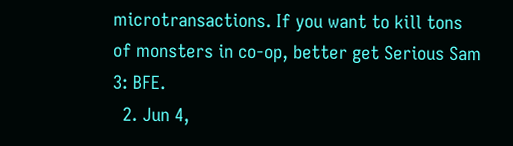microtransactions. If you want to kill tons of monsters in co-op, better get Serious Sam 3: BFE.
  2. Jun 4,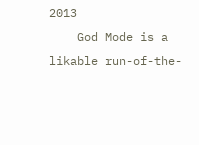2013
    God Mode is a likable run-of-the-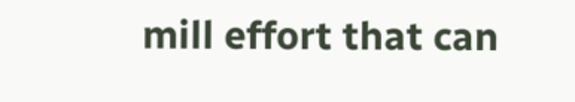mill effort that can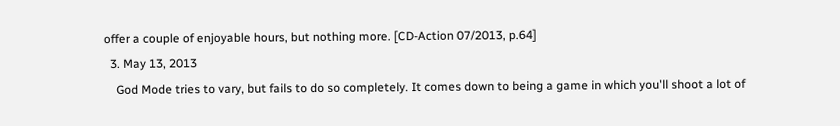offer a couple of enjoyable hours, but nothing more. [CD-Action 07/2013, p.64]
  3. May 13, 2013
    God Mode tries to vary, but fails to do so completely. It comes down to being a game in which you'll shoot a lot of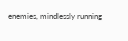enemies, mindlessly running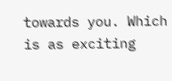towards you. Which is as exciting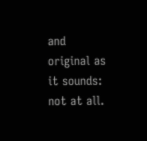and original as it sounds: not at all.